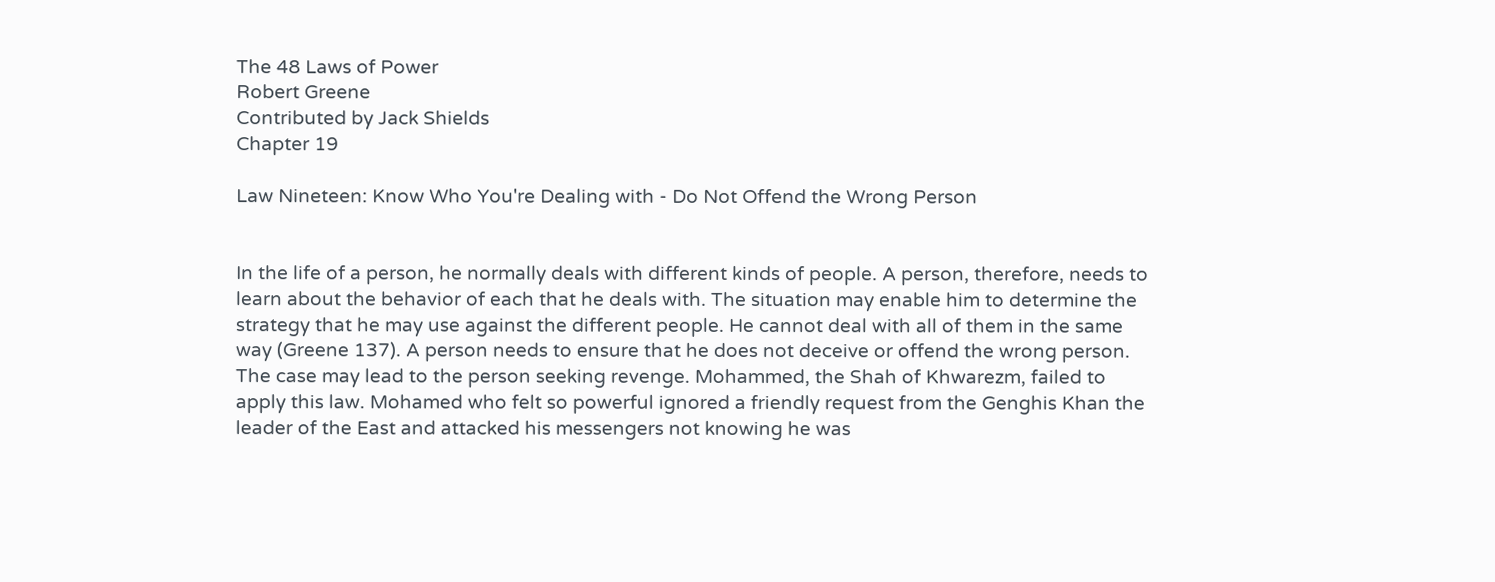The 48 Laws of Power
Robert Greene
Contributed by Jack Shields
Chapter 19

Law Nineteen: Know Who You're Dealing with - Do Not Offend the Wrong Person


In the life of a person, he normally deals with different kinds of people. A person, therefore, needs to learn about the behavior of each that he deals with. The situation may enable him to determine the strategy that he may use against the different people. He cannot deal with all of them in the same way (Greene 137). A person needs to ensure that he does not deceive or offend the wrong person. The case may lead to the person seeking revenge. Mohammed, the Shah of Khwarezm, failed to apply this law. Mohamed who felt so powerful ignored a friendly request from the Genghis Khan the leader of the East and attacked his messengers not knowing he was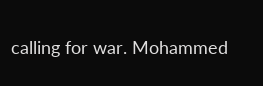calling for war. Mohammed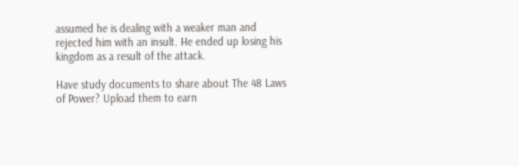assumed he is dealing with a weaker man and rejected him with an insult. He ended up losing his kingdom as a result of the attack.

Have study documents to share about The 48 Laws of Power? Upload them to earn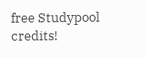free Studypool credits!